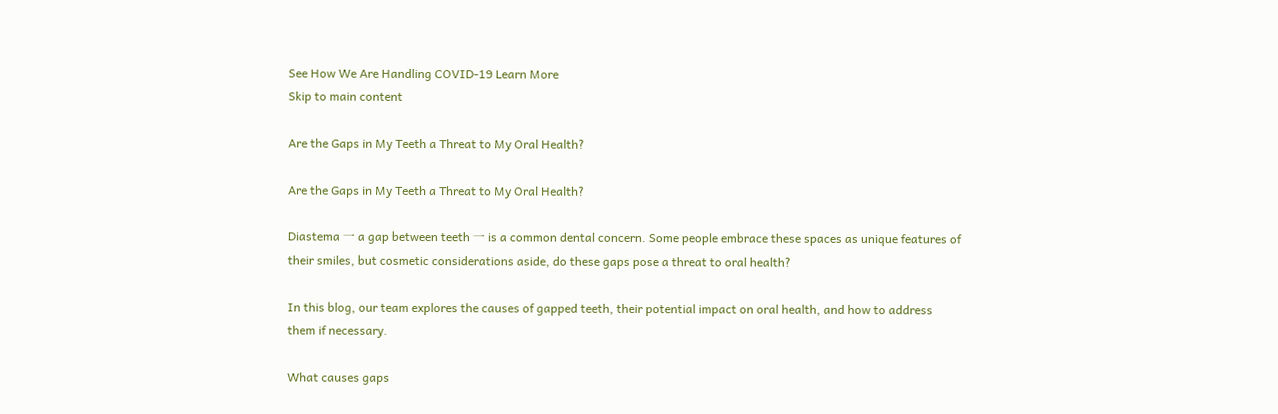See How We Are Handling COVID-19 Learn More
Skip to main content

Are the Gaps in My Teeth a Threat to My Oral Health?

Are the Gaps in My Teeth a Threat to My Oral Health?

Diastema 一 a gap between teeth 一 is a common dental concern. Some people embrace these spaces as unique features of their smiles, but cosmetic considerations aside, do these gaps pose a threat to oral health?

In this blog, our team explores the causes of gapped teeth, their potential impact on oral health, and how to address them if necessary.

What causes gaps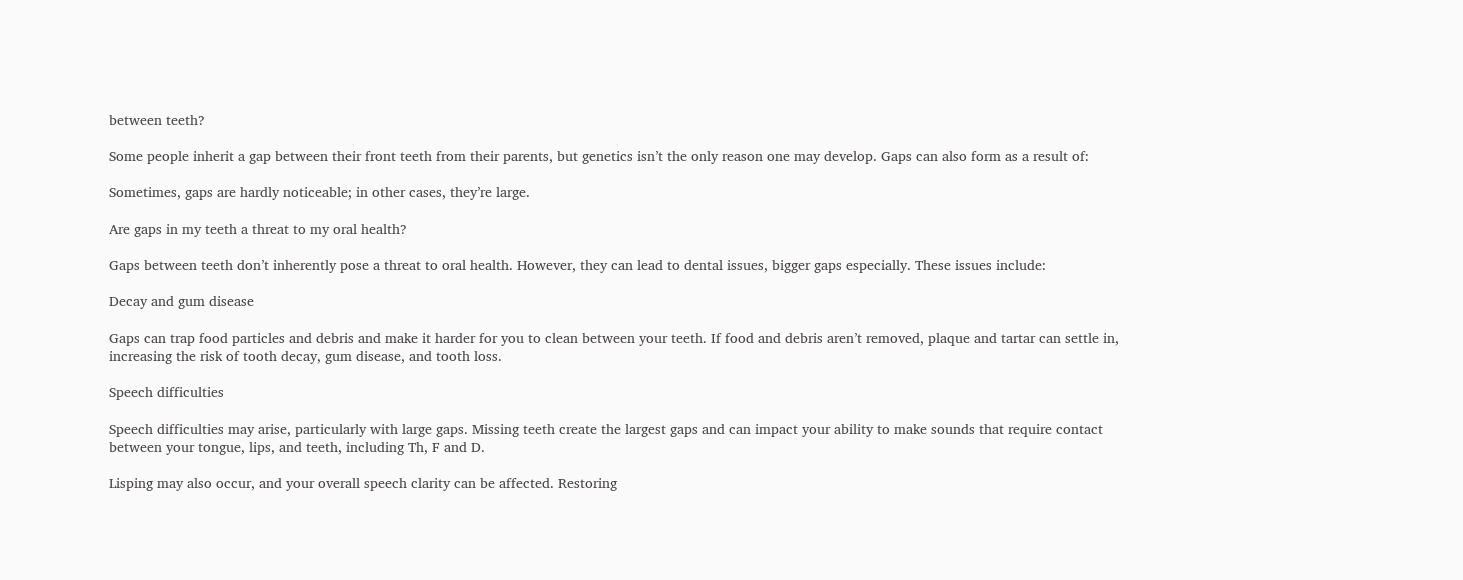between teeth?

Some people inherit a gap between their front teeth from their parents, but genetics isn’t the only reason one may develop. Gaps can also form as a result of:

Sometimes, gaps are hardly noticeable; in other cases, they’re large.

Are gaps in my teeth a threat to my oral health?

Gaps between teeth don’t inherently pose a threat to oral health. However, they can lead to dental issues, bigger gaps especially. These issues include:

Decay and gum disease

Gaps can trap food particles and debris and make it harder for you to clean between your teeth. If food and debris aren’t removed, plaque and tartar can settle in, increasing the risk of tooth decay, gum disease, and tooth loss.

Speech difficulties

Speech difficulties may arise, particularly with large gaps. Missing teeth create the largest gaps and can impact your ability to make sounds that require contact between your tongue, lips, and teeth, including Th, F and D.

Lisping may also occur, and your overall speech clarity can be affected. Restoring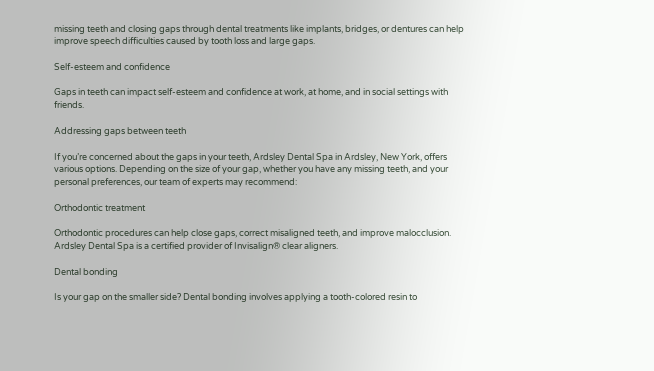missing teeth and closing gaps through dental treatments like implants, bridges, or dentures can help improve speech difficulties caused by tooth loss and large gaps.

Self-esteem and confidence

Gaps in teeth can impact self-esteem and confidence at work, at home, and in social settings with friends.

Addressing gaps between teeth

If you’re concerned about the gaps in your teeth, Ardsley Dental Spa in Ardsley, New York, offers various options. Depending on the size of your gap, whether you have any missing teeth, and your personal preferences, our team of experts may recommend:

Orthodontic treatment

Orthodontic procedures can help close gaps, correct misaligned teeth, and improve malocclusion. Ardsley Dental Spa is a certified provider of Invisalign® clear aligners.

Dental bonding

Is your gap on the smaller side? Dental bonding involves applying a tooth-colored resin to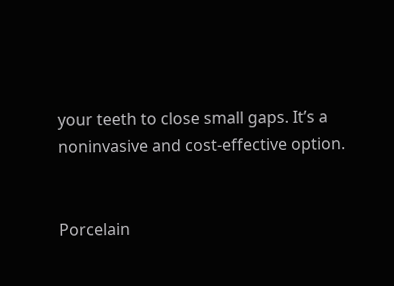your teeth to close small gaps. It’s a noninvasive and cost-effective option.


Porcelain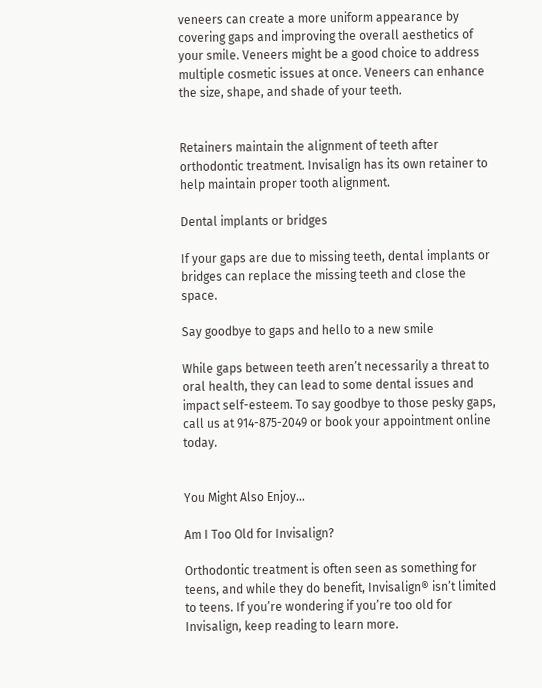veneers can create a more uniform appearance by covering gaps and improving the overall aesthetics of your smile. Veneers might be a good choice to address multiple cosmetic issues at once. Veneers can enhance the size, shape, and shade of your teeth.


Retainers maintain the alignment of teeth after orthodontic treatment. Invisalign has its own retainer to help maintain proper tooth alignment.

Dental implants or bridges

If your gaps are due to missing teeth, dental implants or bridges can replace the missing teeth and close the space.

Say goodbye to gaps and hello to a new smile

While gaps between teeth aren’t necessarily a threat to oral health, they can lead to some dental issues and impact self-esteem. To say goodbye to those pesky gaps, call us at 914-875-2049 or book your appointment online today.


You Might Also Enjoy...

Am I Too Old for Invisalign?

Orthodontic treatment is often seen as something for teens, and while they do benefit, Invisalign® isn’t limited to teens. If you’re wondering if you’re too old for Invisalign, keep reading to learn more.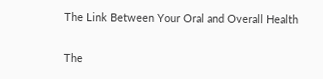The Link Between Your Oral and Overall Health

The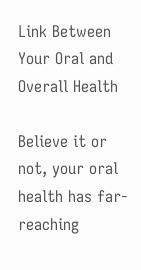Link Between Your Oral and Overall Health

Believe it or not, your oral health has far-reaching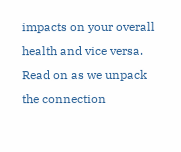impacts on your overall health and vice versa. Read on as we unpack the connection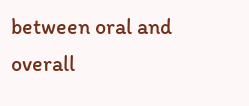between oral and overall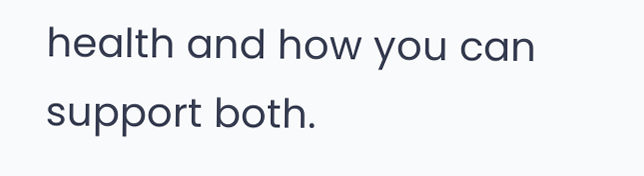health and how you can support both.